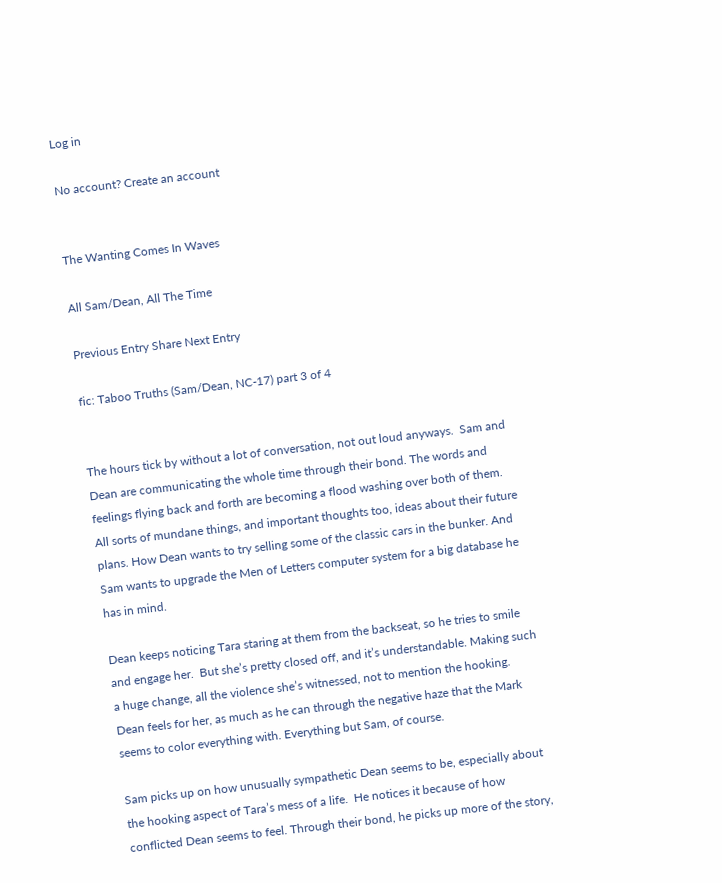Log in

No account? Create an account


The Wanting Comes In Waves

All Sam/Dean, All The Time

Previous Entry Share Next Entry

fic: Taboo Truths (Sam/Dean, NC-17) part 3 of 4


The hours tick by without a lot of conversation, not out loud anyways.  Sam and Dean are communicating the whole time through their bond. The words and feelings flying back and forth are becoming a flood washing over both of them. All sorts of mundane things, and important thoughts too, ideas about their future plans. How Dean wants to try selling some of the classic cars in the bunker. And Sam wants to upgrade the Men of Letters computer system for a big database he has in mind.

Dean keeps noticing Tara staring at them from the backseat, so he tries to smile and engage her.  But she’s pretty closed off, and it’s understandable. Making such a huge change, all the violence she’s witnessed, not to mention the hooking. Dean feels for her, as much as he can through the negative haze that the Mark seems to color everything with. Everything but Sam, of course.

Sam picks up on how unusually sympathetic Dean seems to be, especially about the hooking aspect of Tara’s mess of a life.  He notices it because of how conflicted Dean seems to feel. Through their bond, he picks up more of the story,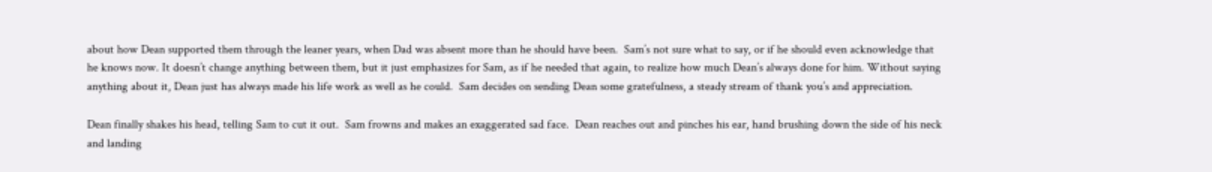about how Dean supported them through the leaner years, when Dad was absent more than he should have been.  Sam’s not sure what to say, or if he should even acknowledge that he knows now. It doesn’t change anything between them, but it just emphasizes for Sam, as if he needed that again, to realize how much Dean’s always done for him. Without saying anything about it, Dean just has always made his life work as well as he could.  Sam decides on sending Dean some gratefulness, a steady stream of thank you’s and appreciation.

Dean finally shakes his head, telling Sam to cut it out.  Sam frowns and makes an exaggerated sad face.  Dean reaches out and pinches his ear, hand brushing down the side of his neck and landing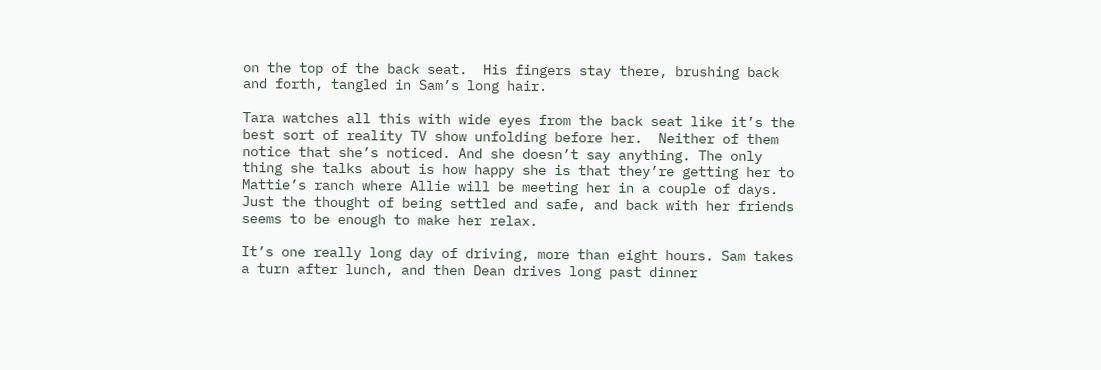on the top of the back seat.  His fingers stay there, brushing back and forth, tangled in Sam’s long hair.

Tara watches all this with wide eyes from the back seat like it’s the best sort of reality TV show unfolding before her.  Neither of them notice that she’s noticed. And she doesn’t say anything. The only thing she talks about is how happy she is that they’re getting her to Mattie’s ranch where Allie will be meeting her in a couple of days. Just the thought of being settled and safe, and back with her friends seems to be enough to make her relax.

It’s one really long day of driving, more than eight hours. Sam takes a turn after lunch, and then Dean drives long past dinner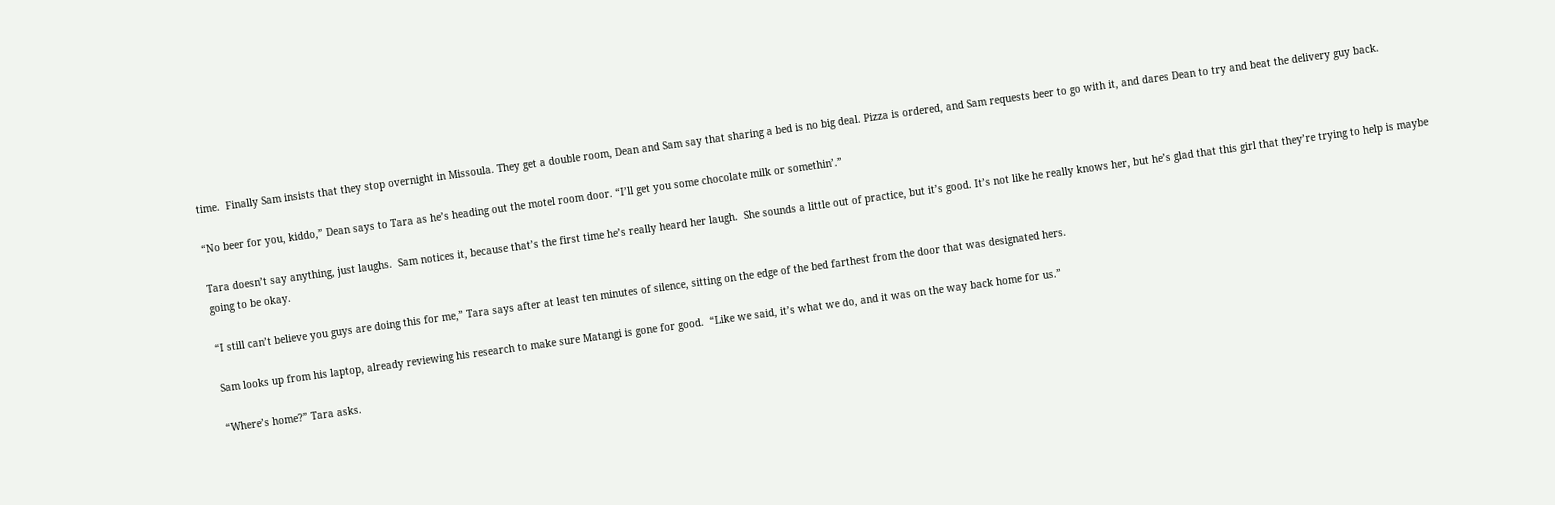time.  Finally Sam insists that they stop overnight in Missoula. They get a double room, Dean and Sam say that sharing a bed is no big deal. Pizza is ordered, and Sam requests beer to go with it, and dares Dean to try and beat the delivery guy back.

“No beer for you, kiddo,” Dean says to Tara as he’s heading out the motel room door. “I’ll get you some chocolate milk or somethin’.”

Tara doesn’t say anything, just laughs.  Sam notices it, because that’s the first time he’s really heard her laugh.  She sounds a little out of practice, but it’s good. It’s not like he really knows her, but he’s glad that this girl that they’re trying to help is maybe going to be okay.

“I still can’t believe you guys are doing this for me,” Tara says after at least ten minutes of silence, sitting on the edge of the bed farthest from the door that was designated hers.

Sam looks up from his laptop, already reviewing his research to make sure Matangi is gone for good.  “Like we said, it’s what we do, and it was on the way back home for us.”

“Where’s home?” Tara asks.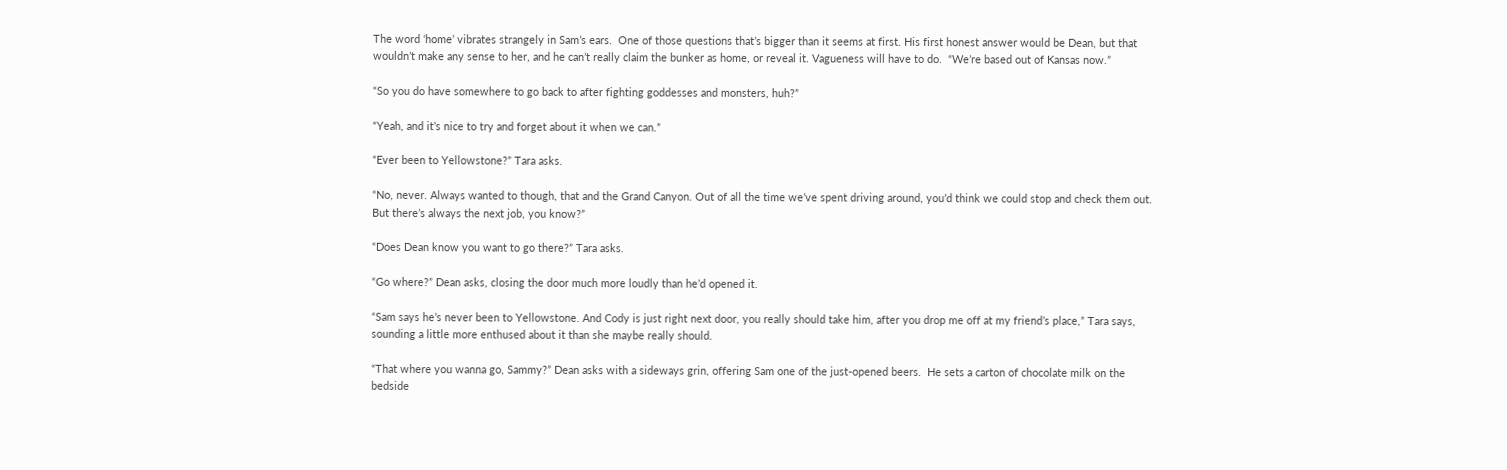The word ‘home’ vibrates strangely in Sam’s ears.  One of those questions that’s bigger than it seems at first. His first honest answer would be Dean, but that wouldn’t make any sense to her, and he can’t really claim the bunker as home, or reveal it. Vagueness will have to do.  “We’re based out of Kansas now.”

“So you do have somewhere to go back to after fighting goddesses and monsters, huh?”

“Yeah, and it’s nice to try and forget about it when we can.”

“Ever been to Yellowstone?” Tara asks.

“No, never. Always wanted to though, that and the Grand Canyon. Out of all the time we’ve spent driving around, you’d think we could stop and check them out. But there’s always the next job, you know?”

“Does Dean know you want to go there?” Tara asks.

“Go where?” Dean asks, closing the door much more loudly than he’d opened it.

“Sam says he’s never been to Yellowstone. And Cody is just right next door, you really should take him, after you drop me off at my friend’s place,” Tara says, sounding a little more enthused about it than she maybe really should.

“That where you wanna go, Sammy?” Dean asks with a sideways grin, offering Sam one of the just-opened beers.  He sets a carton of chocolate milk on the bedside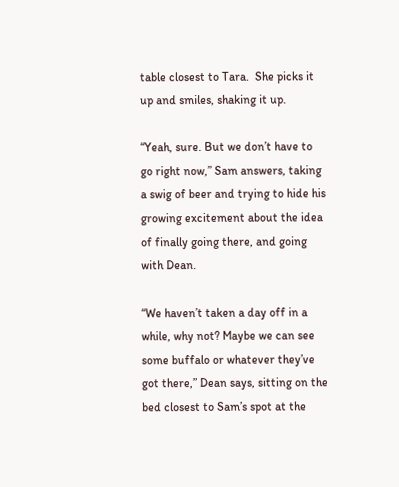table closest to Tara.  She picks it up and smiles, shaking it up.

“Yeah, sure. But we don’t have to go right now,” Sam answers, taking a swig of beer and trying to hide his growing excitement about the idea of finally going there, and going with Dean.

“We haven’t taken a day off in a while, why not? Maybe we can see some buffalo or whatever they’ve got there,” Dean says, sitting on the bed closest to Sam’s spot at the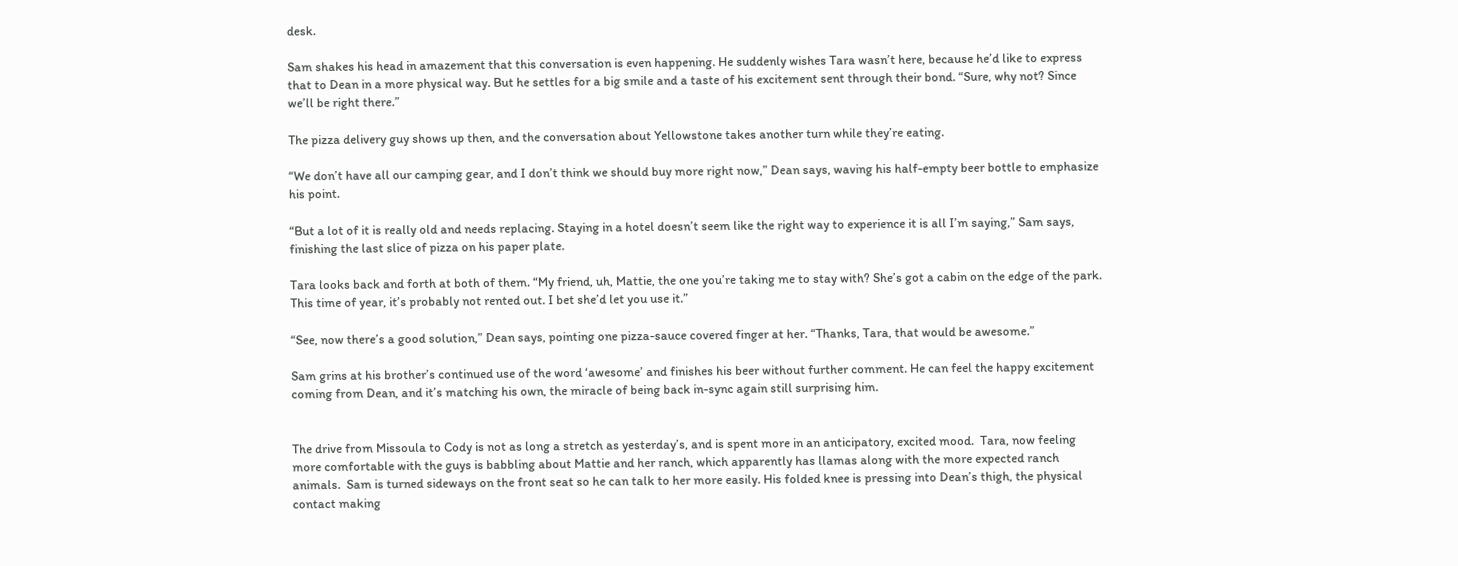desk.

Sam shakes his head in amazement that this conversation is even happening. He suddenly wishes Tara wasn’t here, because he’d like to express that to Dean in a more physical way. But he settles for a big smile and a taste of his excitement sent through their bond. “Sure, why not? Since we’ll be right there.”

The pizza delivery guy shows up then, and the conversation about Yellowstone takes another turn while they’re eating.

“We don’t have all our camping gear, and I don’t think we should buy more right now,” Dean says, waving his half-empty beer bottle to emphasize his point.

“But a lot of it is really old and needs replacing. Staying in a hotel doesn’t seem like the right way to experience it is all I’m saying,” Sam says, finishing the last slice of pizza on his paper plate.

Tara looks back and forth at both of them. “My friend, uh, Mattie, the one you’re taking me to stay with? She’s got a cabin on the edge of the park. This time of year, it’s probably not rented out. I bet she’d let you use it.”

“See, now there’s a good solution,” Dean says, pointing one pizza-sauce covered finger at her. “Thanks, Tara, that would be awesome.”

Sam grins at his brother’s continued use of the word ‘awesome’ and finishes his beer without further comment. He can feel the happy excitement coming from Dean, and it’s matching his own, the miracle of being back in-sync again still surprising him.


The drive from Missoula to Cody is not as long a stretch as yesterday’s, and is spent more in an anticipatory, excited mood.  Tara, now feeling more comfortable with the guys is babbling about Mattie and her ranch, which apparently has llamas along with the more expected ranch animals.  Sam is turned sideways on the front seat so he can talk to her more easily. His folded knee is pressing into Dean’s thigh, the physical contact making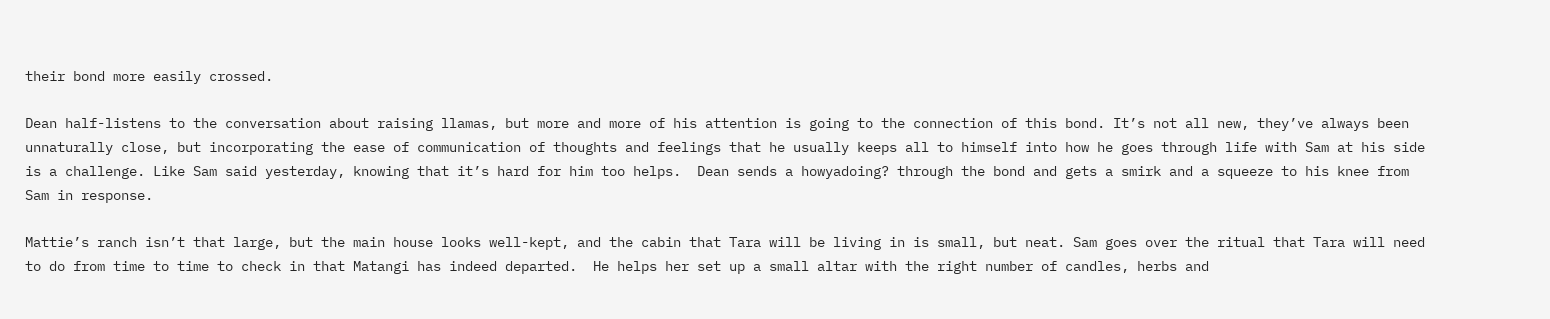their bond more easily crossed.

Dean half-listens to the conversation about raising llamas, but more and more of his attention is going to the connection of this bond. It’s not all new, they’ve always been unnaturally close, but incorporating the ease of communication of thoughts and feelings that he usually keeps all to himself into how he goes through life with Sam at his side is a challenge. Like Sam said yesterday, knowing that it’s hard for him too helps.  Dean sends a howyadoing? through the bond and gets a smirk and a squeeze to his knee from Sam in response.

Mattie’s ranch isn’t that large, but the main house looks well-kept, and the cabin that Tara will be living in is small, but neat. Sam goes over the ritual that Tara will need to do from time to time to check in that Matangi has indeed departed.  He helps her set up a small altar with the right number of candles, herbs and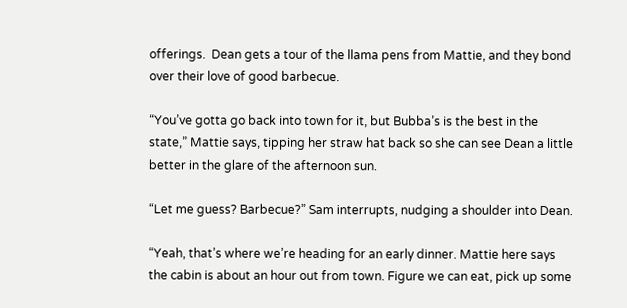offerings.  Dean gets a tour of the llama pens from Mattie, and they bond over their love of good barbecue.

“You’ve gotta go back into town for it, but Bubba’s is the best in the state,” Mattie says, tipping her straw hat back so she can see Dean a little better in the glare of the afternoon sun.

“Let me guess? Barbecue?” Sam interrupts, nudging a shoulder into Dean.

“Yeah, that’s where we’re heading for an early dinner. Mattie here says the cabin is about an hour out from town. Figure we can eat, pick up some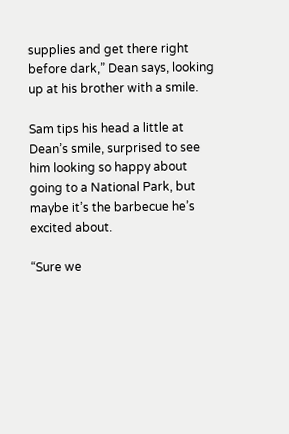supplies and get there right before dark,” Dean says, looking up at his brother with a smile.

Sam tips his head a little at Dean’s smile, surprised to see him looking so happy about going to a National Park, but maybe it’s the barbecue he’s excited about.

“Sure we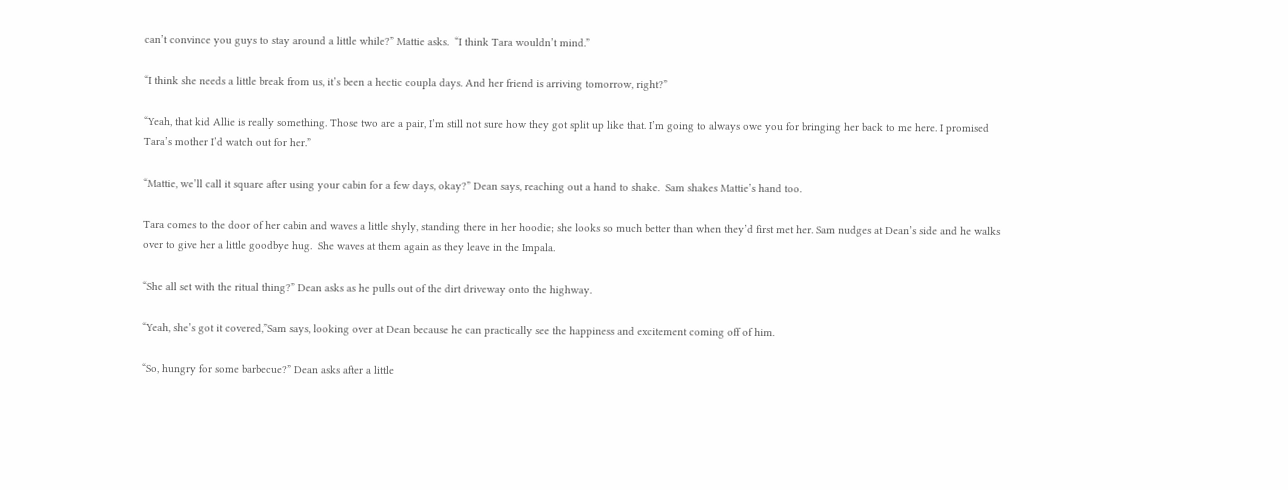can’t convince you guys to stay around a little while?” Mattie asks.  “I think Tara wouldn’t mind.”

“I think she needs a little break from us, it’s been a hectic coupla days. And her friend is arriving tomorrow, right?”

“Yeah, that kid Allie is really something. Those two are a pair, I’m still not sure how they got split up like that. I’m going to always owe you for bringing her back to me here. I promised Tara’s mother I’d watch out for her.”

“Mattie, we’ll call it square after using your cabin for a few days, okay?” Dean says, reaching out a hand to shake.  Sam shakes Mattie’s hand too.

Tara comes to the door of her cabin and waves a little shyly, standing there in her hoodie; she looks so much better than when they’d first met her. Sam nudges at Dean’s side and he walks over to give her a little goodbye hug.  She waves at them again as they leave in the Impala.

“She all set with the ritual thing?” Dean asks as he pulls out of the dirt driveway onto the highway.

“Yeah, she’s got it covered,”Sam says, looking over at Dean because he can practically see the happiness and excitement coming off of him.

“So, hungry for some barbecue?” Dean asks after a little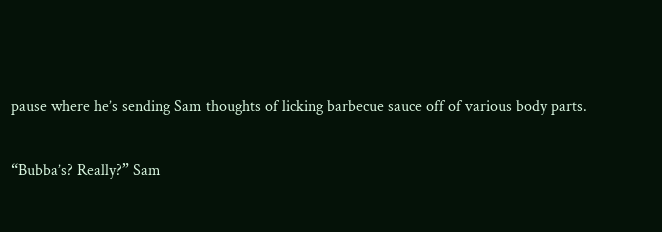pause where he’s sending Sam thoughts of licking barbecue sauce off of various body parts.

“Bubba’s? Really?” Sam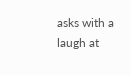asks with a laugh at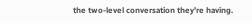the two-level conversation they’re having.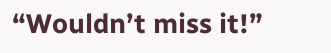“Wouldn’t miss it!”